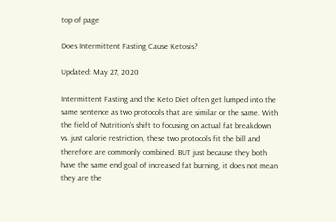top of page

Does Intermittent Fasting Cause Ketosis?

Updated: May 27, 2020

Intermittent Fasting and the Keto Diet often get lumped into the same sentence as two protocols that are similar or the same. With the field of Nutrition's shift to focusing on actual fat breakdown vs. just calorie restriction, these two protocols fit the bill and therefore are commonly combined. BUT just because they both have the same end goal of increased fat burning, it does not mean they are the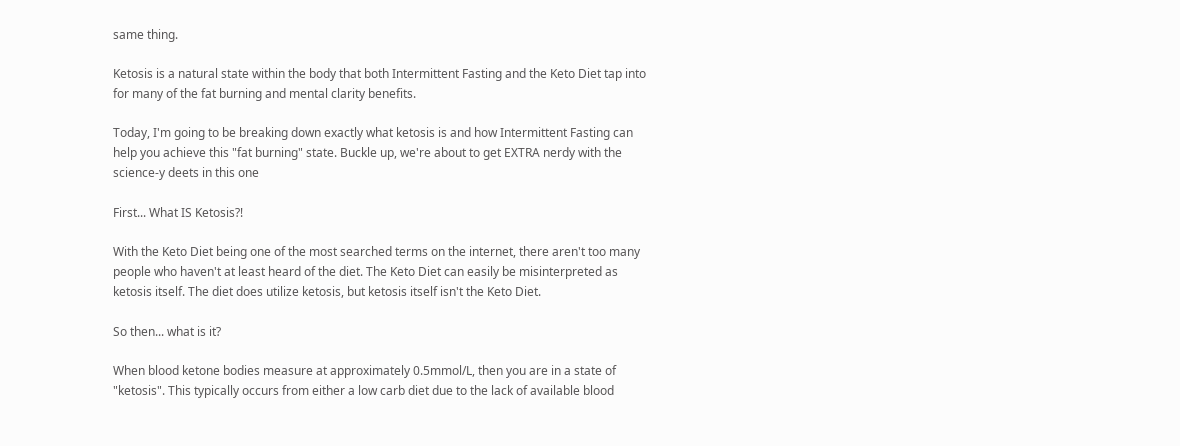same thing.

Ketosis is a natural state within the body that both Intermittent Fasting and the Keto Diet tap into for many of the fat burning and mental clarity benefits.

Today, I'm going to be breaking down exactly what ketosis is and how Intermittent Fasting can help you achieve this "fat burning" state. Buckle up, we're about to get EXTRA nerdy with the science-y deets in this one

First... What IS Ketosis?!

With the Keto Diet being one of the most searched terms on the internet, there aren't too many people who haven't at least heard of the diet. The Keto Diet can easily be misinterpreted as ketosis itself. The diet does utilize ketosis, but ketosis itself isn't the Keto Diet.

So then... what is it?

When blood ketone bodies measure at approximately 0.5mmol/L, then you are in a state of "ketosis". This typically occurs from either a low carb diet due to the lack of available blood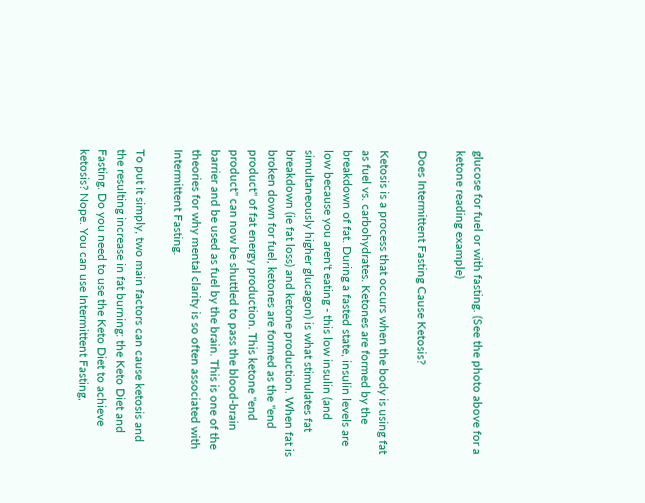glucose for fuel or with fasting. (See the photo above for a ketone reading example)

Does Intermittent Fasting Cause Ketosis?

Ketosis is a process that occurs when the body is using fat as fuel vs. carbohydrates. Ketones are formed by the breakdown of fat. During a fasted state, insulin levels are low because you aren't eating - this low insulin (and simultaneously higher glucagon) is what stimulates fat breakdown (ie fat loss) and ketone production. When fat is broken down for fuel, ketones are formed as the "end product" of fat energy production. This ketone "end product" can now be shuttled to pass the blood-brain barrier and be used as fuel by the brain. This is one of the theories for why mental clarity is so often associated with Intermittent Fasting.

To put it simply, two main factors can cause ketosis and the resulting increase in fat burning: the Keto Diet and Fasting. Do you need to use the Keto Diet to achieve ketosis? Nope. You can use Intermittent Fasting,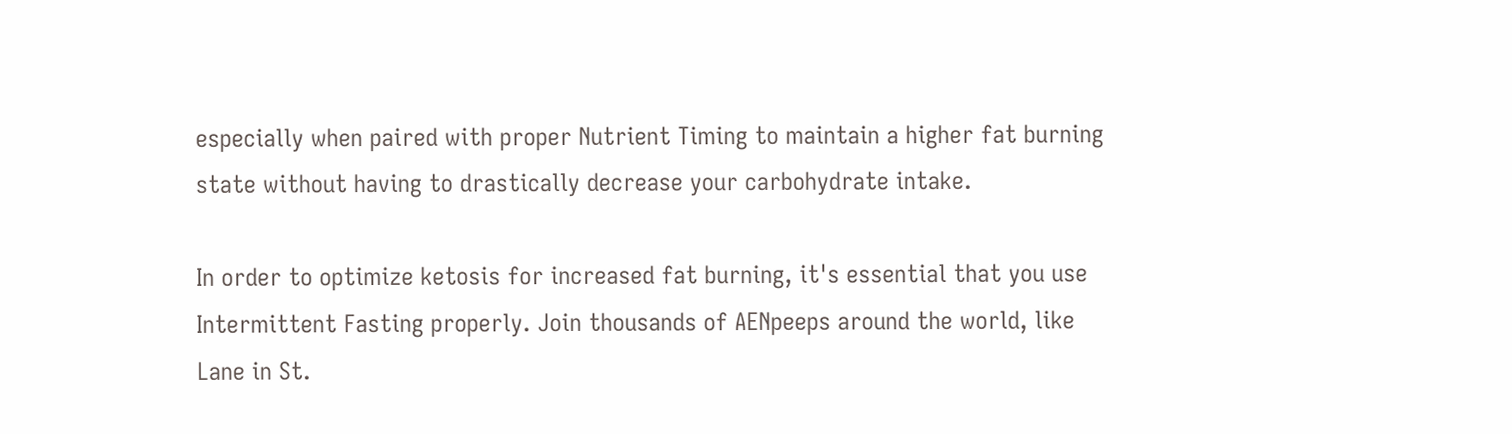especially when paired with proper Nutrient Timing to maintain a higher fat burning state without having to drastically decrease your carbohydrate intake.

In order to optimize ketosis for increased fat burning, it's essential that you use Intermittent Fasting properly. Join thousands of AENpeeps around the world, like Lane in St.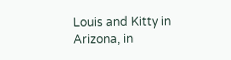Louis and Kitty in Arizona, in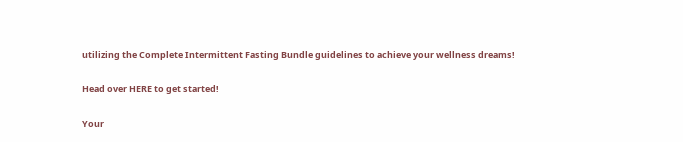utilizing the Complete Intermittent Fasting Bundle guidelines to achieve your wellness dreams!

Head over HERE to get started!

Your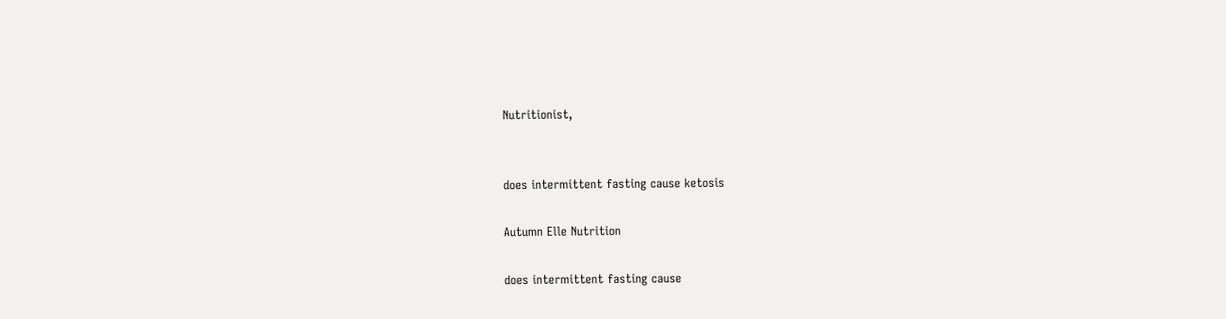Nutritionist,


does intermittent fasting cause ketosis

Autumn Elle Nutrition

does intermittent fasting cause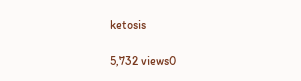ketosis

5,732 views0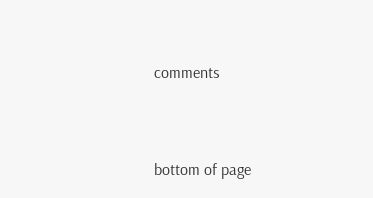comments


bottom of page